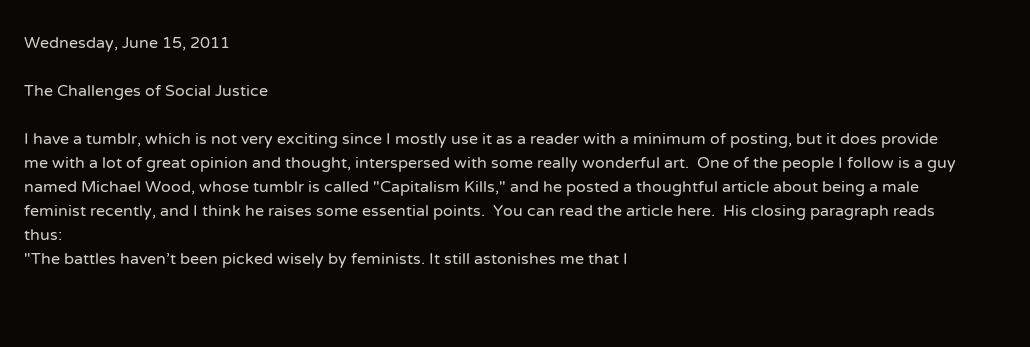Wednesday, June 15, 2011

The Challenges of Social Justice

I have a tumblr, which is not very exciting since I mostly use it as a reader with a minimum of posting, but it does provide me with a lot of great opinion and thought, interspersed with some really wonderful art.  One of the people I follow is a guy named Michael Wood, whose tumblr is called "Capitalism Kills," and he posted a thoughtful article about being a male feminist recently, and I think he raises some essential points.  You can read the article here.  His closing paragraph reads thus:
"The battles haven’t been picked wisely by feminists. It still astonishes me that I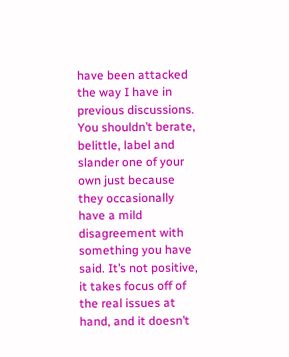have been attacked the way I have in previous discussions. You shouldn’t berate, belittle, label and slander one of your own just because they occasionally have a mild disagreement with something you have said. It’s not positive, it takes focus off of the real issues at hand, and it doesn’t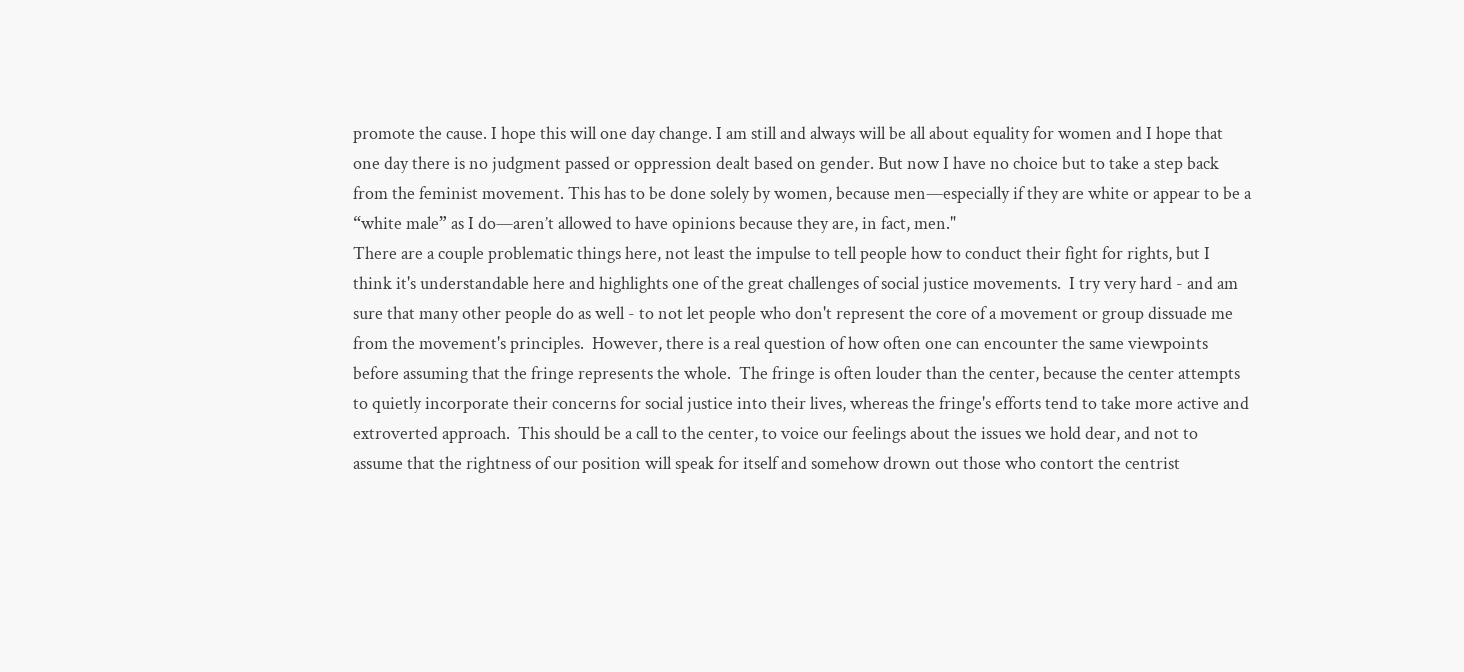promote the cause. I hope this will one day change. I am still and always will be all about equality for women and I hope that one day there is no judgment passed or oppression dealt based on gender. But now I have no choice but to take a step back from the feminist movement. This has to be done solely by women, because men—especially if they are white or appear to be a “white male” as I do—aren’t allowed to have opinions because they are, in fact, men."
There are a couple problematic things here, not least the impulse to tell people how to conduct their fight for rights, but I think it's understandable here and highlights one of the great challenges of social justice movements.  I try very hard - and am sure that many other people do as well - to not let people who don't represent the core of a movement or group dissuade me from the movement's principles.  However, there is a real question of how often one can encounter the same viewpoints before assuming that the fringe represents the whole.  The fringe is often louder than the center, because the center attempts to quietly incorporate their concerns for social justice into their lives, whereas the fringe's efforts tend to take more active and extroverted approach.  This should be a call to the center, to voice our feelings about the issues we hold dear, and not to assume that the rightness of our position will speak for itself and somehow drown out those who contort the centrist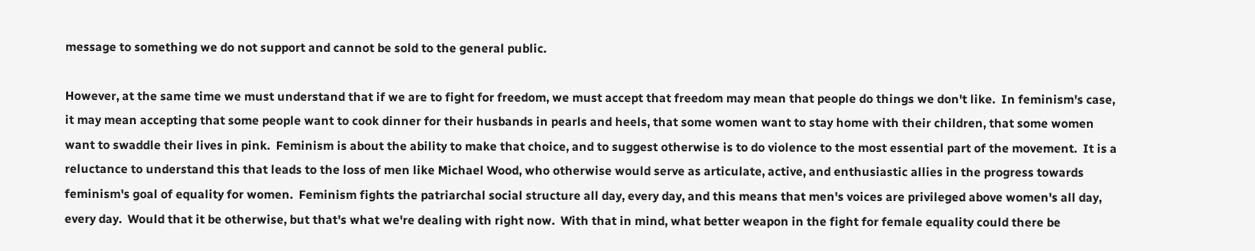message to something we do not support and cannot be sold to the general public.

However, at the same time we must understand that if we are to fight for freedom, we must accept that freedom may mean that people do things we don't like.  In feminism's case, it may mean accepting that some people want to cook dinner for their husbands in pearls and heels, that some women want to stay home with their children, that some women want to swaddle their lives in pink.  Feminism is about the ability to make that choice, and to suggest otherwise is to do violence to the most essential part of the movement.  It is a reluctance to understand this that leads to the loss of men like Michael Wood, who otherwise would serve as articulate, active, and enthusiastic allies in the progress towards feminism's goal of equality for women.  Feminism fights the patriarchal social structure all day, every day, and this means that men's voices are privileged above women's all day, every day.  Would that it be otherwise, but that's what we're dealing with right now.  With that in mind, what better weapon in the fight for female equality could there be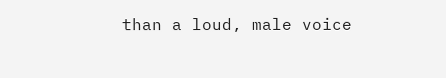than a loud, male voice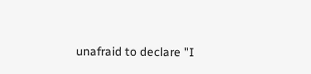unafraid to declare "I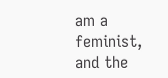am a feminist, and the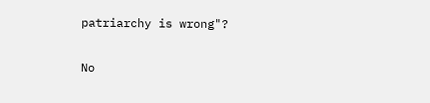patriarchy is wrong"?

No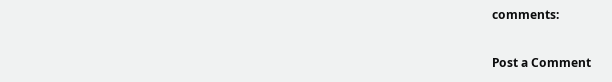comments:

Post a Comment